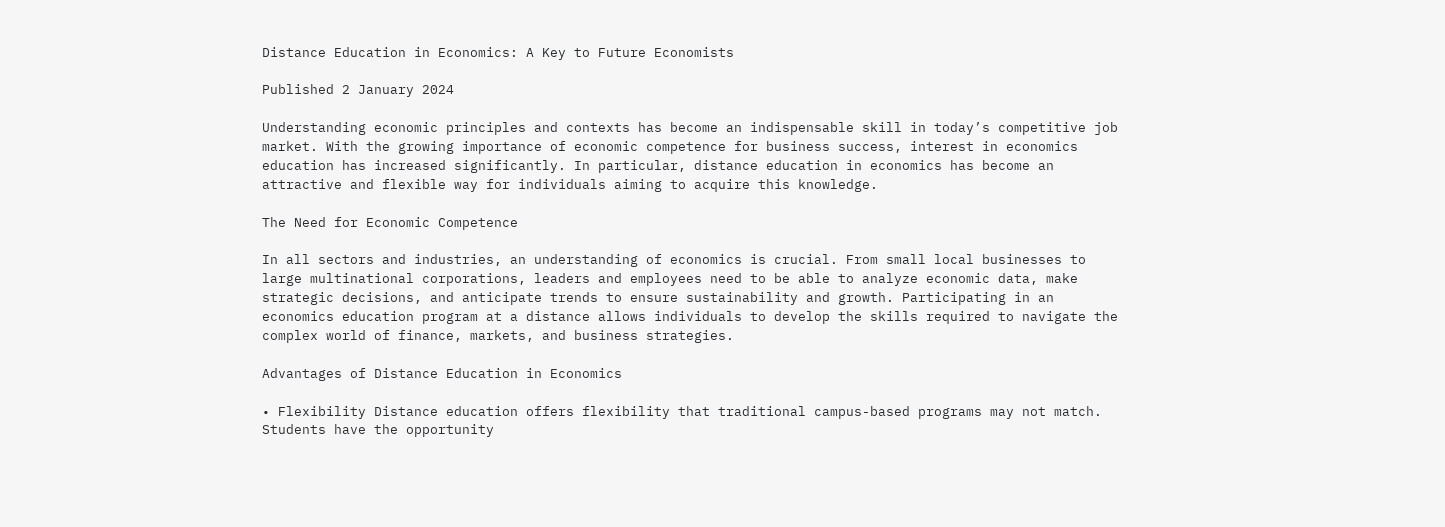Distance Education in Economics: A Key to Future Economists

Published 2 January 2024

Understanding economic principles and contexts has become an indispensable skill in today’s competitive job market. With the growing importance of economic competence for business success, interest in economics education has increased significantly. In particular, distance education in economics has become an attractive and flexible way for individuals aiming to acquire this knowledge.

The Need for Economic Competence

In all sectors and industries, an understanding of economics is crucial. From small local businesses to large multinational corporations, leaders and employees need to be able to analyze economic data, make strategic decisions, and anticipate trends to ensure sustainability and growth. Participating in an economics education program at a distance allows individuals to develop the skills required to navigate the complex world of finance, markets, and business strategies.

Advantages of Distance Education in Economics

• Flexibility Distance education offers flexibility that traditional campus-based programs may not match. Students have the opportunity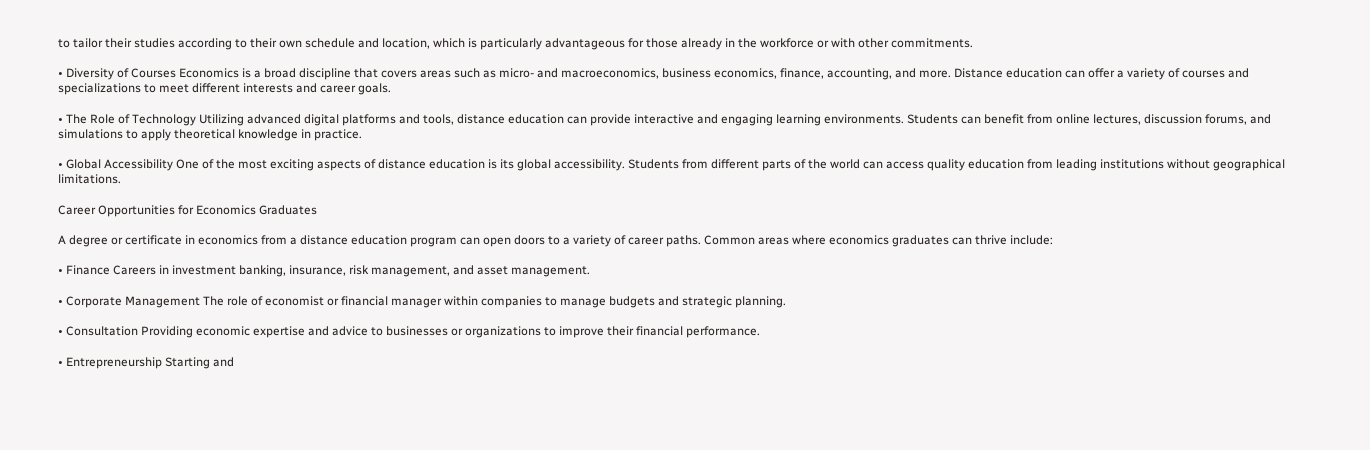to tailor their studies according to their own schedule and location, which is particularly advantageous for those already in the workforce or with other commitments.

• Diversity of Courses Economics is a broad discipline that covers areas such as micro- and macroeconomics, business economics, finance, accounting, and more. Distance education can offer a variety of courses and specializations to meet different interests and career goals.

• The Role of Technology Utilizing advanced digital platforms and tools, distance education can provide interactive and engaging learning environments. Students can benefit from online lectures, discussion forums, and simulations to apply theoretical knowledge in practice.

• Global Accessibility One of the most exciting aspects of distance education is its global accessibility. Students from different parts of the world can access quality education from leading institutions without geographical limitations.

Career Opportunities for Economics Graduates

A degree or certificate in economics from a distance education program can open doors to a variety of career paths. Common areas where economics graduates can thrive include:

• Finance Careers in investment banking, insurance, risk management, and asset management.

• Corporate Management The role of economist or financial manager within companies to manage budgets and strategic planning.

• Consultation Providing economic expertise and advice to businesses or organizations to improve their financial performance.

• Entrepreneurship Starting and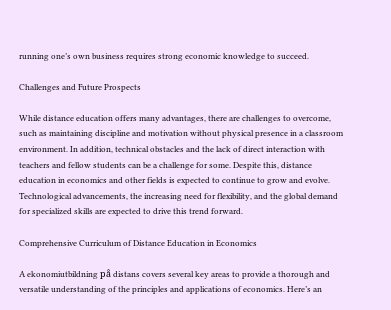running one’s own business requires strong economic knowledge to succeed.

Challenges and Future Prospects

While distance education offers many advantages, there are challenges to overcome, such as maintaining discipline and motivation without physical presence in a classroom environment. In addition, technical obstacles and the lack of direct interaction with teachers and fellow students can be a challenge for some. Despite this, distance education in economics and other fields is expected to continue to grow and evolve. Technological advancements, the increasing need for flexibility, and the global demand for specialized skills are expected to drive this trend forward.

Comprehensive Curriculum of Distance Education in Economics

A ekonomiutbildning på distans covers several key areas to provide a thorough and versatile understanding of the principles and applications of economics. Here’s an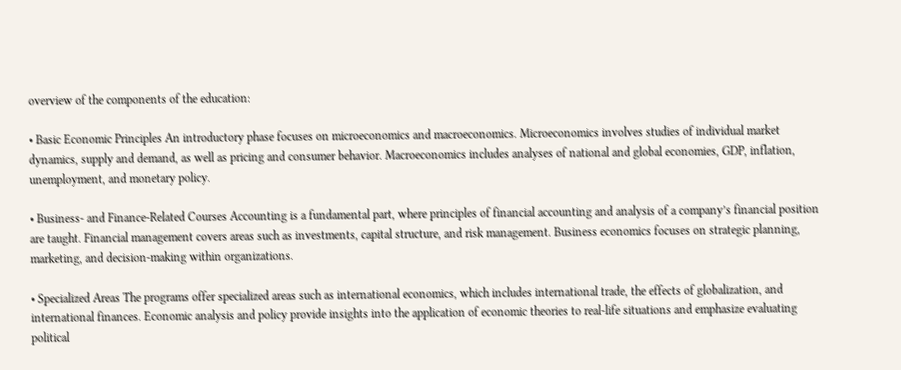overview of the components of the education:

• Basic Economic Principles An introductory phase focuses on microeconomics and macroeconomics. Microeconomics involves studies of individual market dynamics, supply and demand, as well as pricing and consumer behavior. Macroeconomics includes analyses of national and global economies, GDP, inflation, unemployment, and monetary policy.

• Business- and Finance-Related Courses Accounting is a fundamental part, where principles of financial accounting and analysis of a company’s financial position are taught. Financial management covers areas such as investments, capital structure, and risk management. Business economics focuses on strategic planning, marketing, and decision-making within organizations.

• Specialized Areas The programs offer specialized areas such as international economics, which includes international trade, the effects of globalization, and international finances. Economic analysis and policy provide insights into the application of economic theories to real-life situations and emphasize evaluating political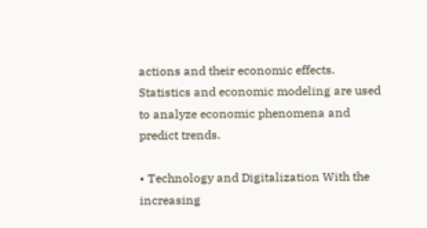actions and their economic effects. Statistics and economic modeling are used to analyze economic phenomena and predict trends.

• Technology and Digitalization With the increasing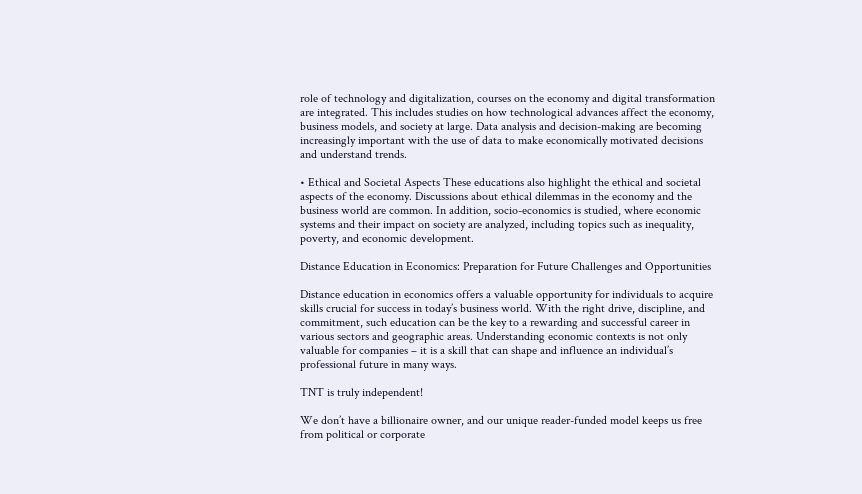role of technology and digitalization, courses on the economy and digital transformation are integrated. This includes studies on how technological advances affect the economy, business models, and society at large. Data analysis and decision-making are becoming increasingly important with the use of data to make economically motivated decisions and understand trends.

• Ethical and Societal Aspects These educations also highlight the ethical and societal aspects of the economy. Discussions about ethical dilemmas in the economy and the business world are common. In addition, socio-economics is studied, where economic systems and their impact on society are analyzed, including topics such as inequality, poverty, and economic development.

Distance Education in Economics: Preparation for Future Challenges and Opportunities

Distance education in economics offers a valuable opportunity for individuals to acquire skills crucial for success in today’s business world. With the right drive, discipline, and commitment, such education can be the key to a rewarding and successful career in various sectors and geographic areas. Understanding economic contexts is not only valuable for companies – it is a skill that can shape and influence an individual’s professional future in many ways.

TNT is truly independent!

We don’t have a billionaire owner, and our unique reader-funded model keeps us free from political or corporate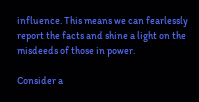influence. This means we can fearlessly report the facts and shine a light on the misdeeds of those in power.

Consider a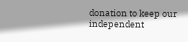donation to keep our independent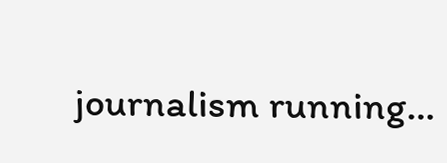journalism running…